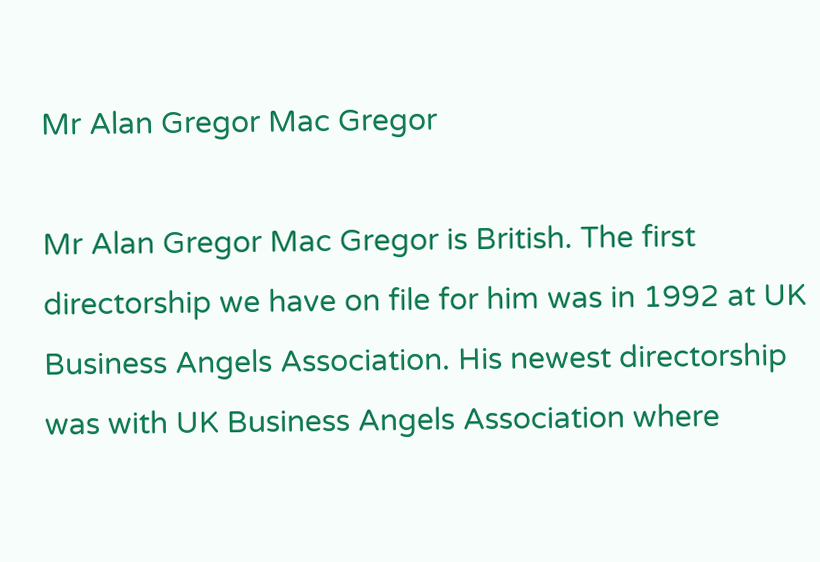Mr Alan Gregor Mac Gregor

Mr Alan Gregor Mac Gregor is British. The first directorship we have on file for him was in 1992 at UK Business Angels Association. His newest directorship was with UK Business Angels Association where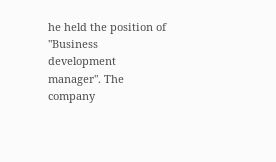he held the position of "Business development manager". The company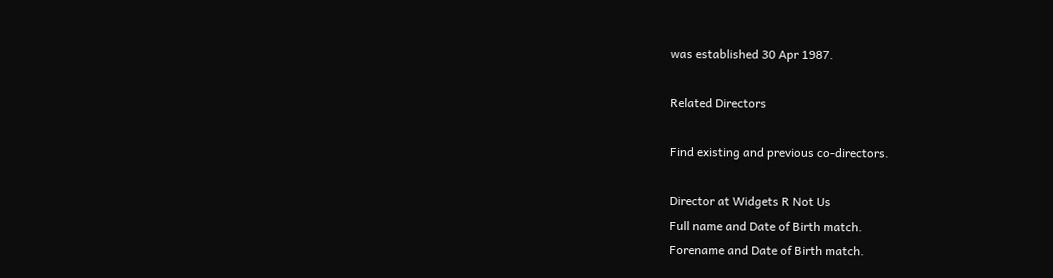was established 30 Apr 1987.

Related Directors

Find existing and previous co-directors.

Director at Widgets R Not Us
Full name and Date of Birth match.
Forename and Date of Birth match.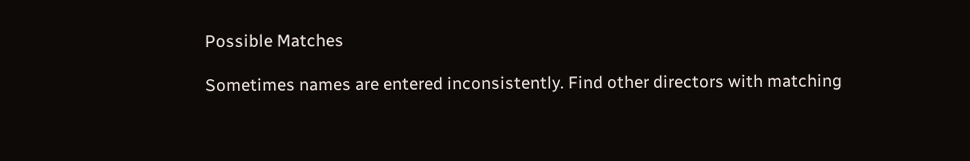Possible Matches

Sometimes names are entered inconsistently. Find other directors with matching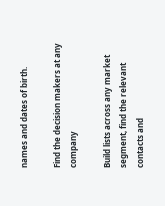names and dates of birth.

Find the decision makers at any company

Build lists across any market segment, find the relevant contacts and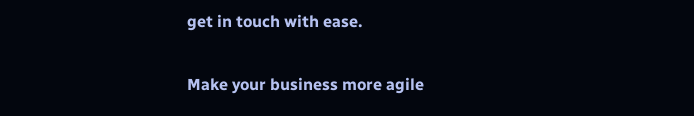get in touch with ease.

Make your business more agile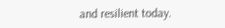and resilient today.